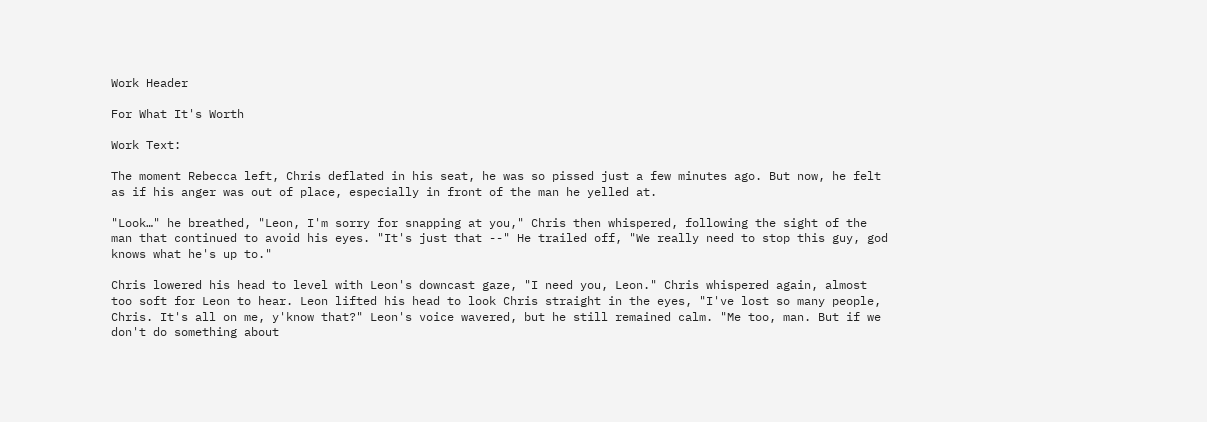Work Header

For What It's Worth

Work Text:

The moment Rebecca left, Chris deflated in his seat, he was so pissed just a few minutes ago. But now, he felt as if his anger was out of place, especially in front of the man he yelled at.

"Look…" he breathed, "Leon, I'm sorry for snapping at you," Chris then whispered, following the sight of the man that continued to avoid his eyes. "It's just that --" He trailed off, "We really need to stop this guy, god knows what he's up to."

Chris lowered his head to level with Leon's downcast gaze, "I need you, Leon." Chris whispered again, almost too soft for Leon to hear. Leon lifted his head to look Chris straight in the eyes, "I've lost so many people, Chris. It's all on me, y'know that?" Leon's voice wavered, but he still remained calm. "Me too, man. But if we don't do something about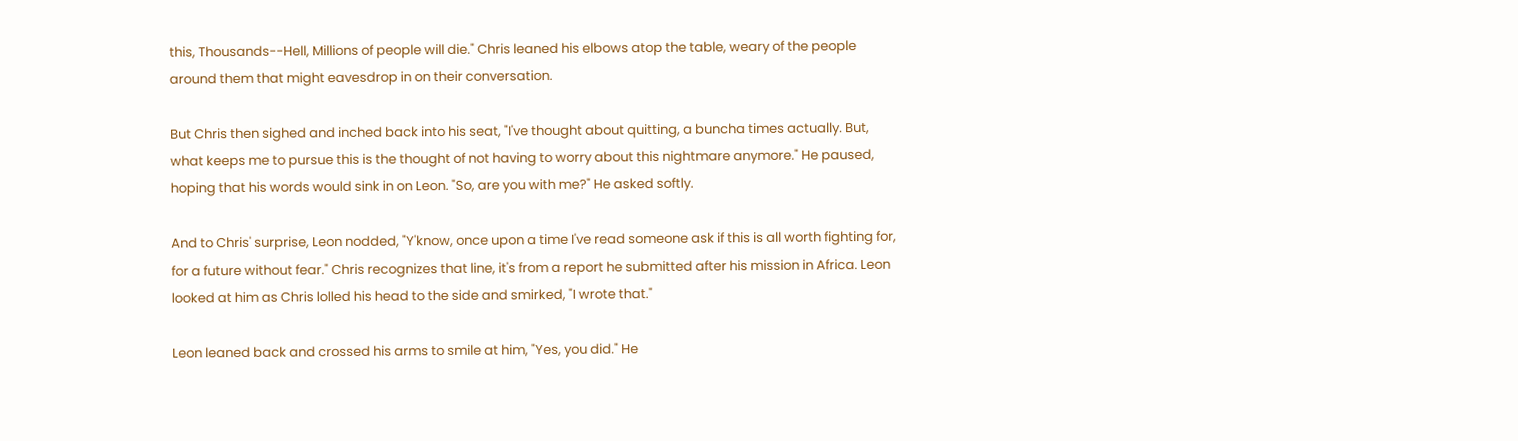this, Thousands--Hell, Millions of people will die." Chris leaned his elbows atop the table, weary of the people around them that might eavesdrop in on their conversation.

But Chris then sighed and inched back into his seat, "I've thought about quitting, a buncha times actually. But, what keeps me to pursue this is the thought of not having to worry about this nightmare anymore." He paused, hoping that his words would sink in on Leon. "So, are you with me?" He asked softly.

And to Chris' surprise, Leon nodded, "Y'know, once upon a time I've read someone ask if this is all worth fighting for, for a future without fear." Chris recognizes that line, it's from a report he submitted after his mission in Africa. Leon looked at him as Chris lolled his head to the side and smirked, "I wrote that."

Leon leaned back and crossed his arms to smile at him, "Yes, you did." He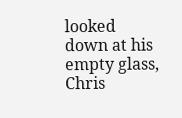looked down at his empty glass, Chris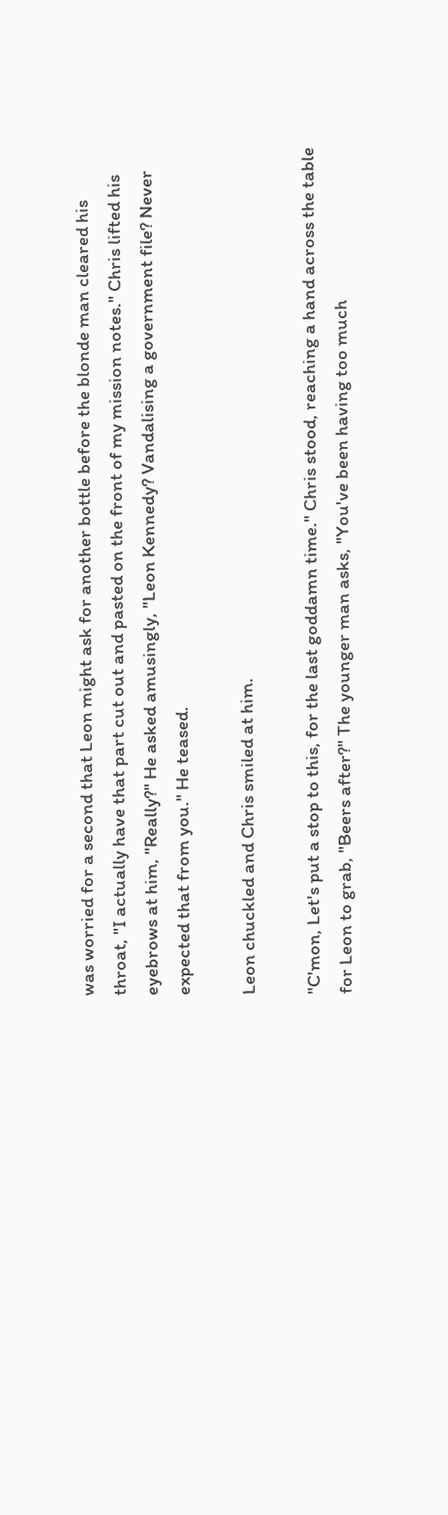was worried for a second that Leon might ask for another bottle before the blonde man cleared his throat, "I actually have that part cut out and pasted on the front of my mission notes." Chris lifted his eyebrows at him, "Really?" He asked amusingly, "Leon Kennedy? Vandalising a government file? Never expected that from you." He teased.

Leon chuckled and Chris smiled at him.

"C'mon, Let's put a stop to this, for the last goddamn time." Chris stood, reaching a hand across the table for Leon to grab, "Beers after?" The younger man asks, "You've been having too much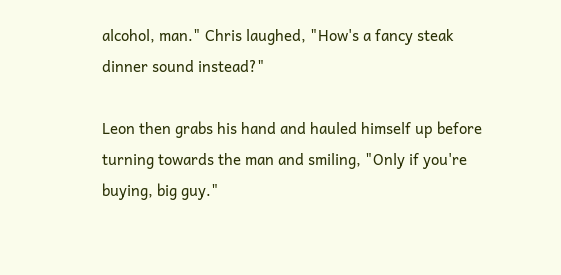alcohol, man." Chris laughed, "How's a fancy steak dinner sound instead?"

Leon then grabs his hand and hauled himself up before turning towards the man and smiling, "Only if you're buying, big guy."